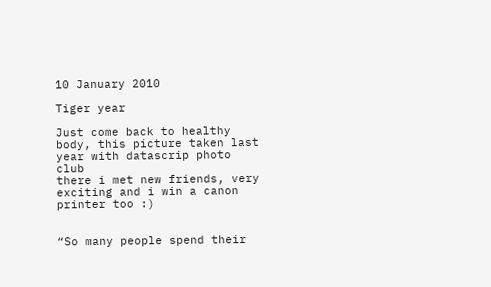10 January 2010

Tiger year

Just come back to healthy body, this picture taken last year with datascrip photo club
there i met new friends, very exciting and i win a canon printer too :)


“So many people spend their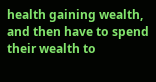health gaining wealth, and then have to spend their wealth to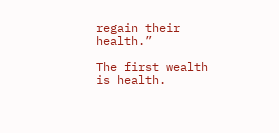regain their health.”

The first wealth is health.